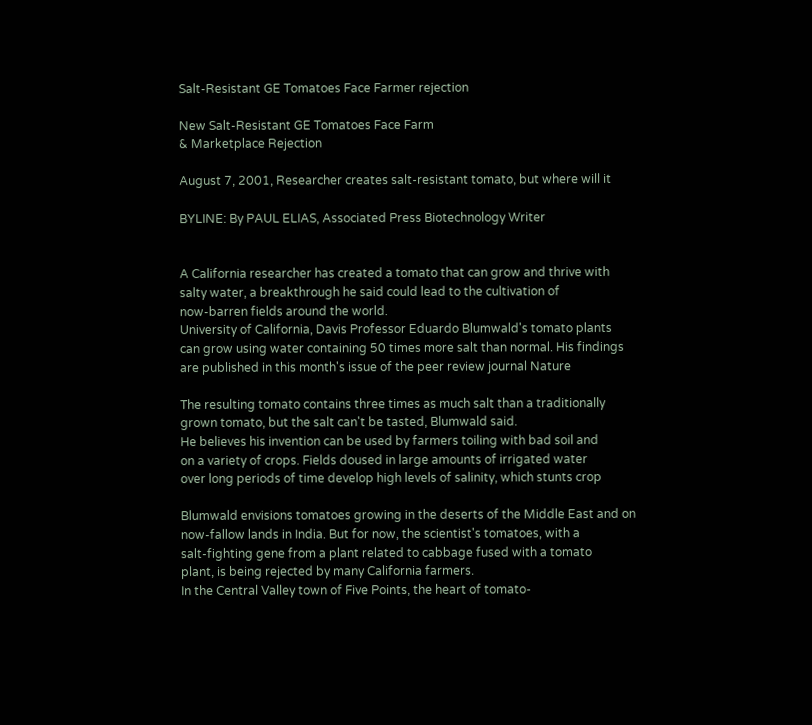Salt-Resistant GE Tomatoes Face Farmer rejection

New Salt-Resistant GE Tomatoes Face Farm
& Marketplace Rejection

August 7, 2001, Researcher creates salt-resistant tomato, but where will it

BYLINE: By PAUL ELIAS, Associated Press Biotechnology Writer


A California researcher has created a tomato that can grow and thrive with
salty water, a breakthrough he said could lead to the cultivation of
now-barren fields around the world.
University of California, Davis Professor Eduardo Blumwald's tomato plants
can grow using water containing 50 times more salt than normal. His findings
are published in this month's issue of the peer review journal Nature

The resulting tomato contains three times as much salt than a traditionally
grown tomato, but the salt can't be tasted, Blumwald said.
He believes his invention can be used by farmers toiling with bad soil and
on a variety of crops. Fields doused in large amounts of irrigated water
over long periods of time develop high levels of salinity, which stunts crop

Blumwald envisions tomatoes growing in the deserts of the Middle East and on
now-fallow lands in India. But for now, the scientist's tomatoes, with a
salt-fighting gene from a plant related to cabbage fused with a tomato
plant, is being rejected by many California farmers.
In the Central Valley town of Five Points, the heart of tomato-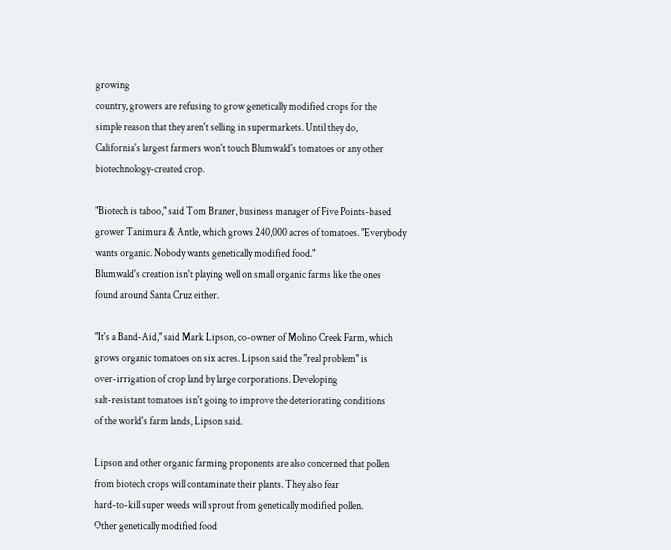growing
country, growers are refusing to grow genetically modified crops for the
simple reason that they aren't selling in supermarkets. Until they do,
California's largest farmers won't touch Blumwald's tomatoes or any other
biotechnology-created crop.

"Biotech is taboo," said Tom Braner, business manager of Five Points-based
grower Tanimura & Antle, which grows 240,000 acres of tomatoes. "Everybody
wants organic. Nobody wants genetically modified food."
Blumwald's creation isn't playing well on small organic farms like the ones
found around Santa Cruz either.

"It's a Band-Aid," said Mark Lipson, co-owner of Molino Creek Farm, which
grows organic tomatoes on six acres. Lipson said the "real problem" is
over-irrigation of crop land by large corporations. Developing
salt-resistant tomatoes isn't going to improve the deteriorating conditions
of the world's farm lands, Lipson said.

Lipson and other organic farming proponents are also concerned that pollen
from biotech crops will contaminate their plants. They also fear
hard-to-kill super weeds will sprout from genetically modified pollen.
Other genetically modified food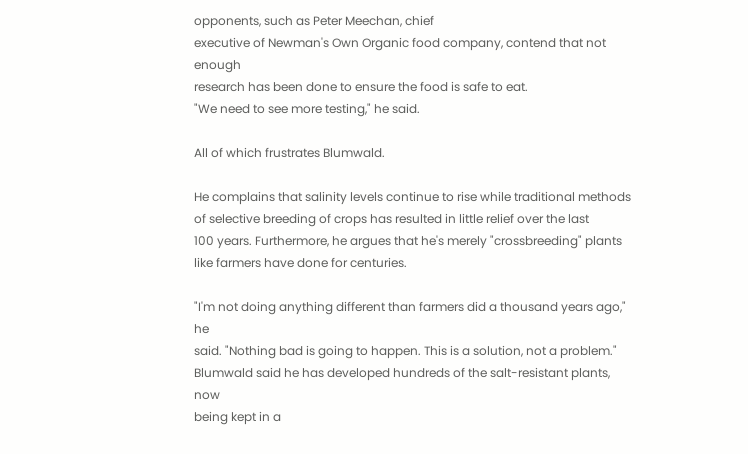opponents, such as Peter Meechan, chief
executive of Newman's Own Organic food company, contend that not enough
research has been done to ensure the food is safe to eat.
"We need to see more testing," he said.

All of which frustrates Blumwald.

He complains that salinity levels continue to rise while traditional methods
of selective breeding of crops has resulted in little relief over the last
100 years. Furthermore, he argues that he's merely "crossbreeding" plants
like farmers have done for centuries.

"I'm not doing anything different than farmers did a thousand years ago," he
said. "Nothing bad is going to happen. This is a solution, not a problem."
Blumwald said he has developed hundreds of the salt-resistant plants, now
being kept in a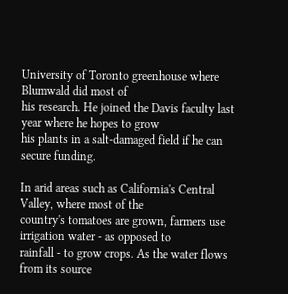University of Toronto greenhouse where Blumwald did most of
his research. He joined the Davis faculty last year where he hopes to grow
his plants in a salt-damaged field if he can secure funding.

In arid areas such as California's Central Valley, where most of the
country's tomatoes are grown, farmers use irrigation water - as opposed to
rainfall - to grow crops. As the water flows from its source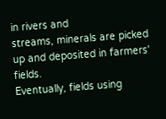in rivers and
streams, minerals are picked up and deposited in farmers' fields.
Eventually, fields using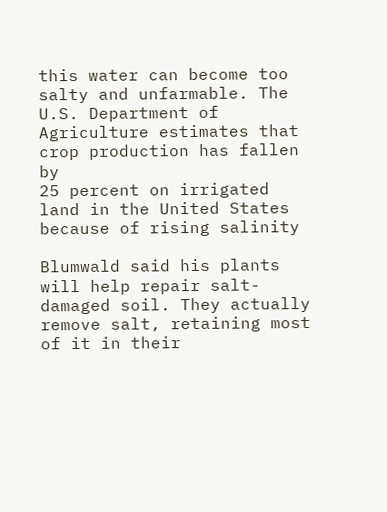this water can become too salty and unfarmable. The
U.S. Department of Agriculture estimates that crop production has fallen by
25 percent on irrigated land in the United States because of rising salinity

Blumwald said his plants will help repair salt-damaged soil. They actually
remove salt, retaining most of it in their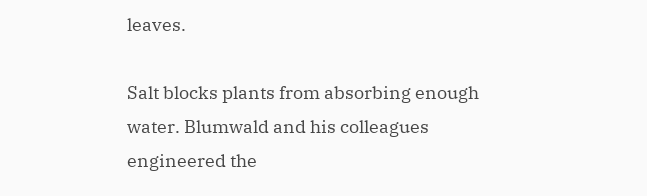leaves.

Salt blocks plants from absorbing enough water. Blumwald and his colleagues
engineered the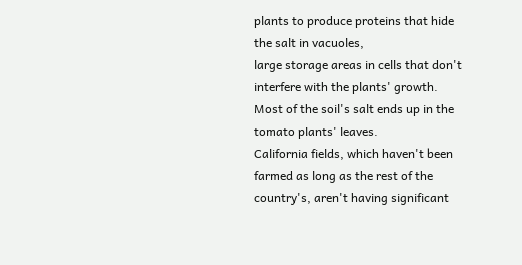plants to produce proteins that hide the salt in vacuoles,
large storage areas in cells that don't interfere with the plants' growth.
Most of the soil's salt ends up in the tomato plants' leaves.
California fields, which haven't been farmed as long as the rest of the
country's, aren't having significant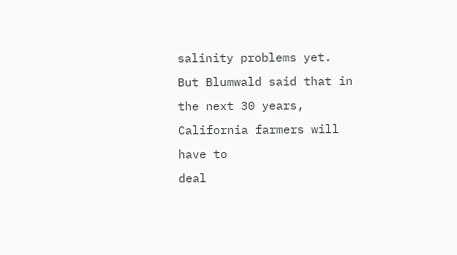salinity problems yet.
But Blumwald said that in the next 30 years, California farmers will have to
deal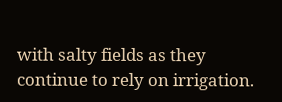with salty fields as they continue to rely on irrigation.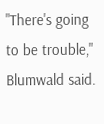"There's going to be trouble," Blumwald said.